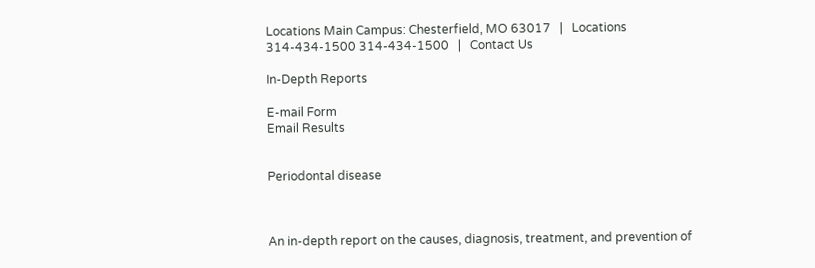Locations Main Campus: Chesterfield, MO 63017   |   Locations
314-434-1500 314-434-1500   |   Contact Us

In-Depth Reports

E-mail Form
Email Results


Periodontal disease



An in-depth report on the causes, diagnosis, treatment, and prevention of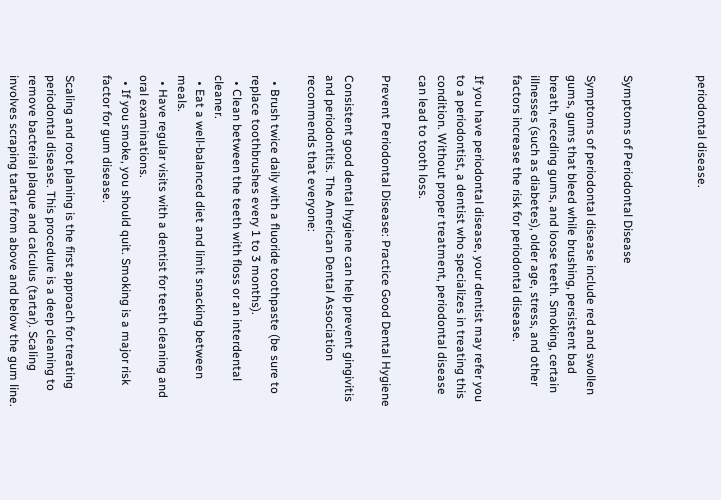periodontal disease.



Symptoms of Periodontal Disease

Symptoms of periodontal disease include red and swollen gums, gums that bleed while brushing, persistent bad breath, receding gums, and loose teeth. Smoking, certain illnesses (such as diabetes), older age, stress, and other factors increase the risk for periodontal disease.

If you have periodontal disease, your dentist may refer you to a periodontist, a dentist who specializes in treating this condition. Without proper treatment, periodontal disease can lead to tooth loss.

Prevent Periodontal Disease: Practice Good Dental Hygiene

Consistent good dental hygiene can help prevent gingivitis and periodontitis. The American Dental Association recommends that everyone:

  • Brush twice daily with a fluoride toothpaste (be sure to replace toothbrushes every 1 to 3 months).
  • Clean between the teeth with floss or an interdental cleaner.
  • Eat a well-balanced diet and limit snacking between meals.
  • Have regular visits with a dentist for teeth cleaning and oral examinations.
  • If you smoke, you should quit. Smoking is a major risk factor for gum disease.

Scaling and root planing is the first approach for treating periodontal disease. This procedure is a deep cleaning to remove bacterial plaque and calculus (tartar). Scaling involves scraping tartar from above and below the gum line.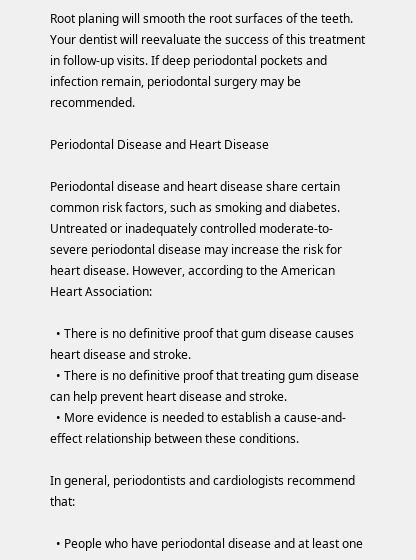Root planing will smooth the root surfaces of the teeth. Your dentist will reevaluate the success of this treatment in follow-up visits. If deep periodontal pockets and infection remain, periodontal surgery may be recommended.

Periodontal Disease and Heart Disease

Periodontal disease and heart disease share certain common risk factors, such as smoking and diabetes. Untreated or inadequately controlled moderate-to-severe periodontal disease may increase the risk for heart disease. However, according to the American Heart Association:

  • There is no definitive proof that gum disease causes heart disease and stroke.
  • There is no definitive proof that treating gum disease can help prevent heart disease and stroke.
  • More evidence is needed to establish a cause-and-effect relationship between these conditions.

In general, periodontists and cardiologists recommend that:

  • People who have periodontal disease and at least one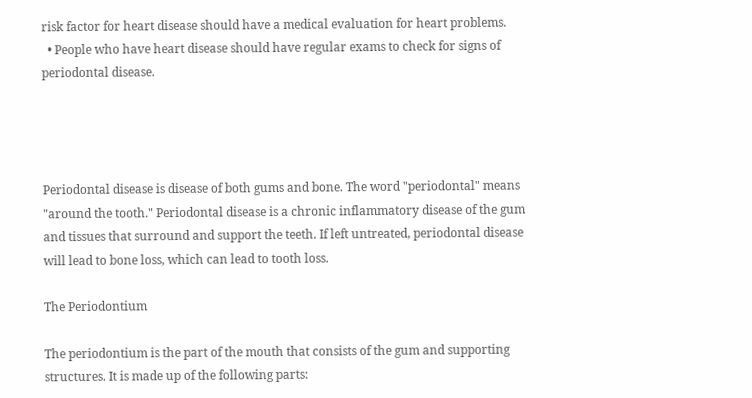risk factor for heart disease should have a medical evaluation for heart problems.
  • People who have heart disease should have regular exams to check for signs of periodontal disease.




Periodontal disease is disease of both gums and bone. The word "periodontal" means "around the tooth." Periodontal disease is a chronic inflammatory disease of the gum and tissues that surround and support the teeth. If left untreated, periodontal disease will lead to bone loss, which can lead to tooth loss.

The Periodontium

The periodontium is the part of the mouth that consists of the gum and supporting structures. It is made up of the following parts: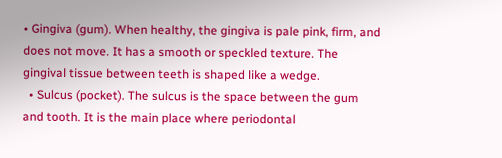• Gingiva (gum). When healthy, the gingiva is pale pink, firm, and does not move. It has a smooth or speckled texture. The gingival tissue between teeth is shaped like a wedge.
  • Sulcus (pocket). The sulcus is the space between the gum and tooth. It is the main place where periodontal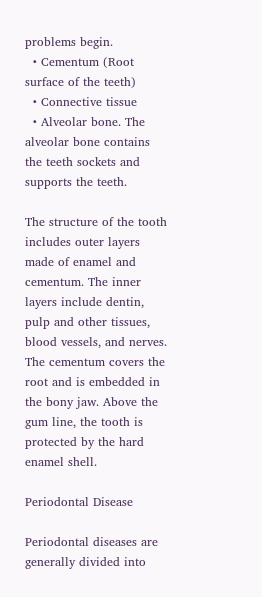problems begin.
  • Cementum (Root surface of the teeth)
  • Connective tissue
  • Alveolar bone. The alveolar bone contains the teeth sockets and supports the teeth.

The structure of the tooth includes outer layers made of enamel and cementum. The inner layers include dentin, pulp and other tissues, blood vessels, and nerves. The cementum covers the root and is embedded in the bony jaw. Above the gum line, the tooth is protected by the hard enamel shell.

Periodontal Disease

Periodontal diseases are generally divided into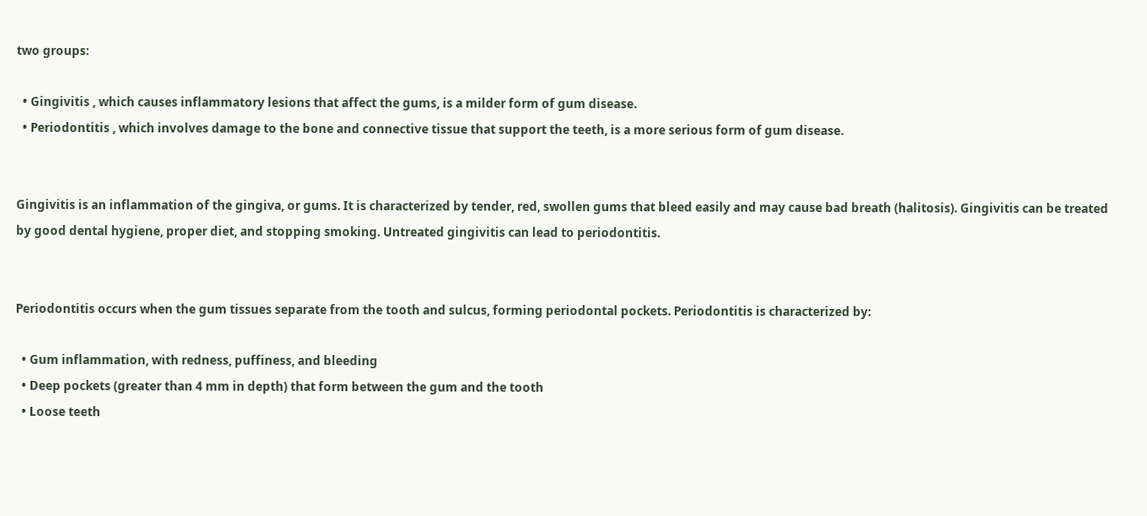two groups:

  • Gingivitis , which causes inflammatory lesions that affect the gums, is a milder form of gum disease.
  • Periodontitis , which involves damage to the bone and connective tissue that support the teeth, is a more serious form of gum disease.


Gingivitis is an inflammation of the gingiva, or gums. It is characterized by tender, red, swollen gums that bleed easily and may cause bad breath (halitosis). Gingivitis can be treated by good dental hygiene, proper diet, and stopping smoking. Untreated gingivitis can lead to periodontitis.


Periodontitis occurs when the gum tissues separate from the tooth and sulcus, forming periodontal pockets. Periodontitis is characterized by:

  • Gum inflammation, with redness, puffiness, and bleeding
  • Deep pockets (greater than 4 mm in depth) that form between the gum and the tooth
  • Loose teeth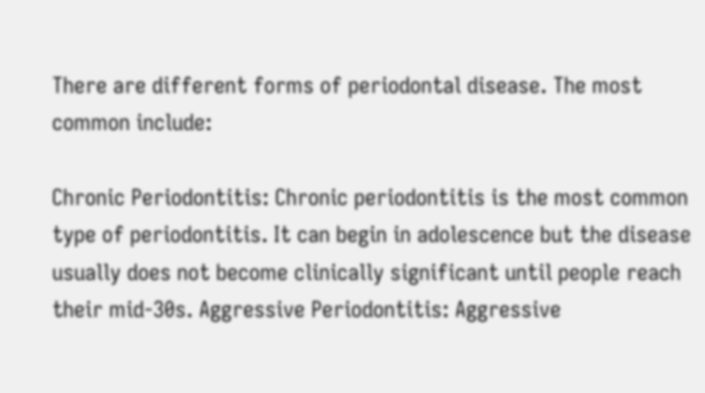There are different forms of periodontal disease. The most common include:

Chronic Periodontitis: Chronic periodontitis is the most common type of periodontitis. It can begin in adolescence but the disease usually does not become clinically significant until people reach their mid-30s. Aggressive Periodontitis: Aggressive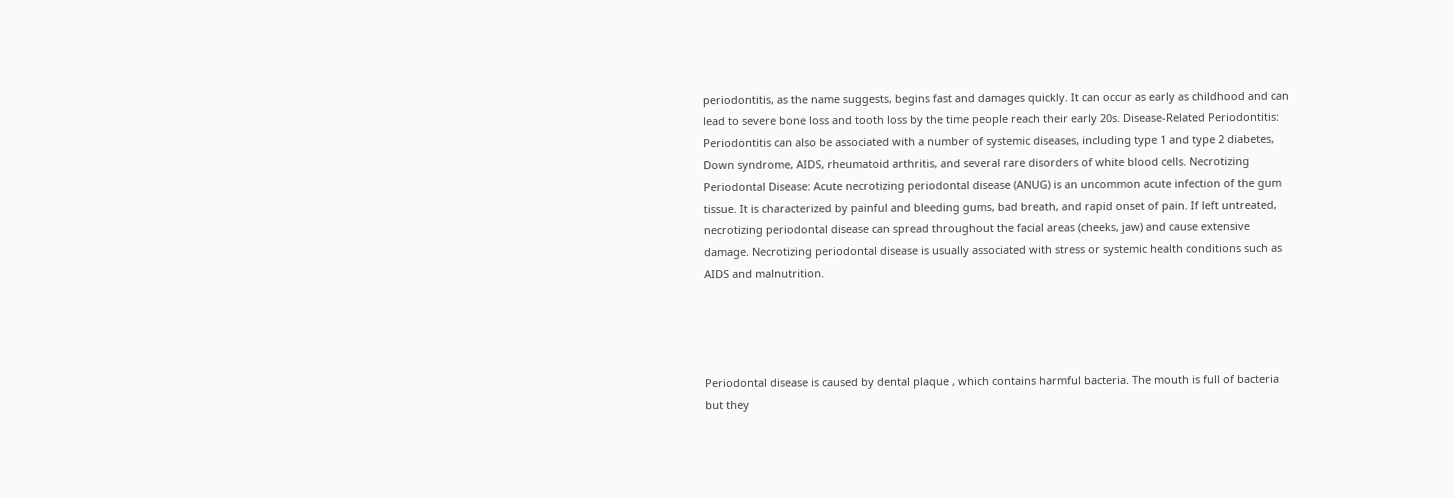periodontitis, as the name suggests, begins fast and damages quickly. It can occur as early as childhood and can lead to severe bone loss and tooth loss by the time people reach their early 20s. Disease-Related Periodontitis: Periodontitis can also be associated with a number of systemic diseases, including type 1 and type 2 diabetes, Down syndrome, AIDS, rheumatoid arthritis, and several rare disorders of white blood cells. Necrotizing Periodontal Disease: Acute necrotizing periodontal disease (ANUG) is an uncommon acute infection of the gum tissue. It is characterized by painful and bleeding gums, bad breath, and rapid onset of pain. If left untreated, necrotizing periodontal disease can spread throughout the facial areas (cheeks, jaw) and cause extensive damage. Necrotizing periodontal disease is usually associated with stress or systemic health conditions such as AIDS and malnutrition.




Periodontal disease is caused by dental plaque , which contains harmful bacteria. The mouth is full of bacteria but they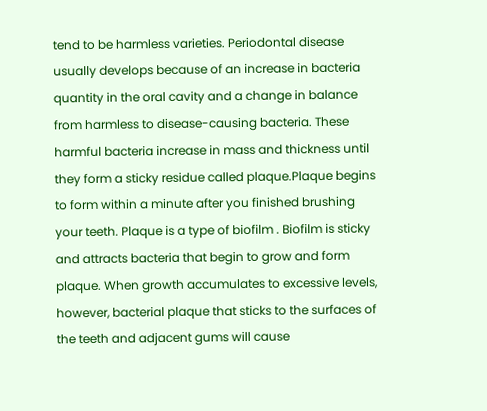tend to be harmless varieties. Periodontal disease usually develops because of an increase in bacteria quantity in the oral cavity and a change in balance from harmless to disease-causing bacteria. These harmful bacteria increase in mass and thickness until they form a sticky residue called plaque.Plaque begins to form within a minute after you finished brushing your teeth. Plaque is a type of biofilm . Biofilm is sticky and attracts bacteria that begin to grow and form plaque. When growth accumulates to excessive levels, however, bacterial plaque that sticks to the surfaces of the teeth and adjacent gums will cause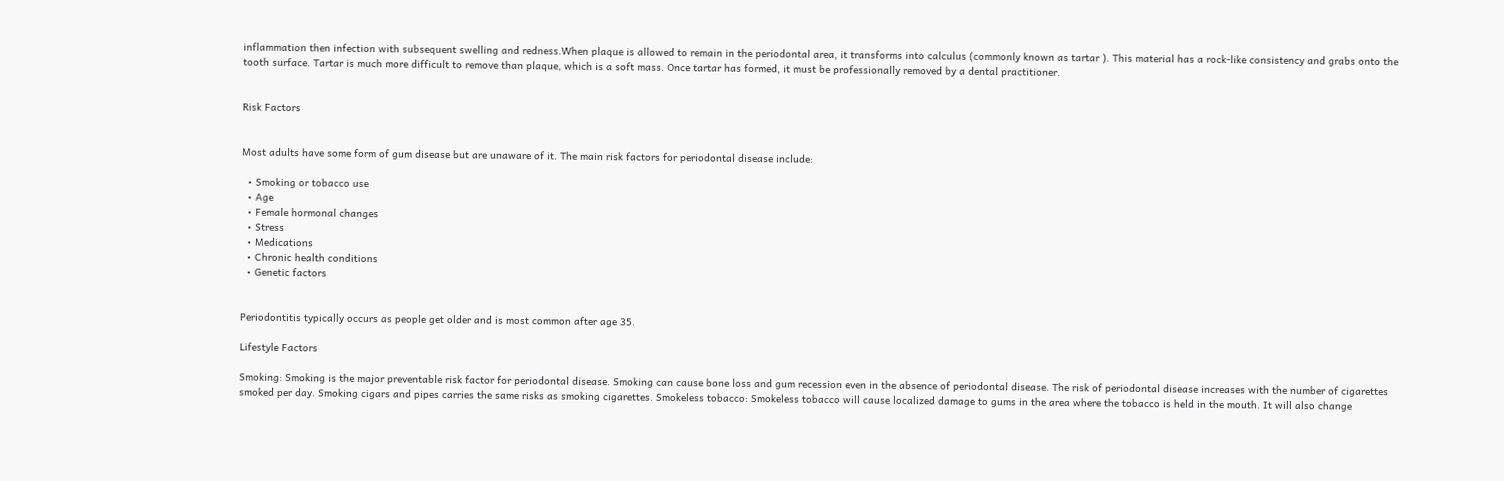inflammation then infection with subsequent swelling and redness.When plaque is allowed to remain in the periodontal area, it transforms into calculus (commonly known as tartar ). This material has a rock-like consistency and grabs onto the tooth surface. Tartar is much more difficult to remove than plaque, which is a soft mass. Once tartar has formed, it must be professionally removed by a dental practitioner.


Risk Factors


Most adults have some form of gum disease but are unaware of it. The main risk factors for periodontal disease include:

  • Smoking or tobacco use
  • Age
  • Female hormonal changes
  • Stress
  • Medications
  • Chronic health conditions
  • Genetic factors


Periodontitis typically occurs as people get older and is most common after age 35.

Lifestyle Factors

Smoking: Smoking is the major preventable risk factor for periodontal disease. Smoking can cause bone loss and gum recession even in the absence of periodontal disease. The risk of periodontal disease increases with the number of cigarettes smoked per day. Smoking cigars and pipes carries the same risks as smoking cigarettes. Smokeless tobacco: Smokeless tobacco will cause localized damage to gums in the area where the tobacco is held in the mouth. It will also change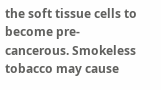the soft tissue cells to become pre-cancerous. Smokeless tobacco may cause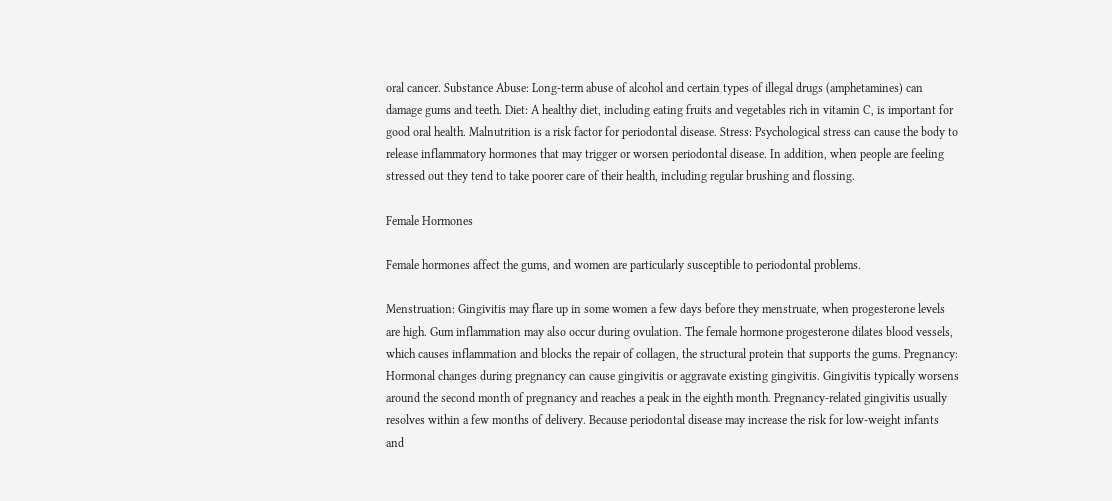oral cancer. Substance Abuse: Long-term abuse of alcohol and certain types of illegal drugs (amphetamines) can damage gums and teeth. Diet: A healthy diet, including eating fruits and vegetables rich in vitamin C, is important for good oral health. Malnutrition is a risk factor for periodontal disease. Stress: Psychological stress can cause the body to release inflammatory hormones that may trigger or worsen periodontal disease. In addition, when people are feeling stressed out they tend to take poorer care of their health, including regular brushing and flossing.

Female Hormones

Female hormones affect the gums, and women are particularly susceptible to periodontal problems.

Menstruation: Gingivitis may flare up in some women a few days before they menstruate, when progesterone levels are high. Gum inflammation may also occur during ovulation. The female hormone progesterone dilates blood vessels, which causes inflammation and blocks the repair of collagen, the structural protein that supports the gums. Pregnancy: Hormonal changes during pregnancy can cause gingivitis or aggravate existing gingivitis. Gingivitis typically worsens around the second month of pregnancy and reaches a peak in the eighth month. Pregnancy-related gingivitis usually resolves within a few months of delivery. Because periodontal disease may increase the risk for low-weight infants and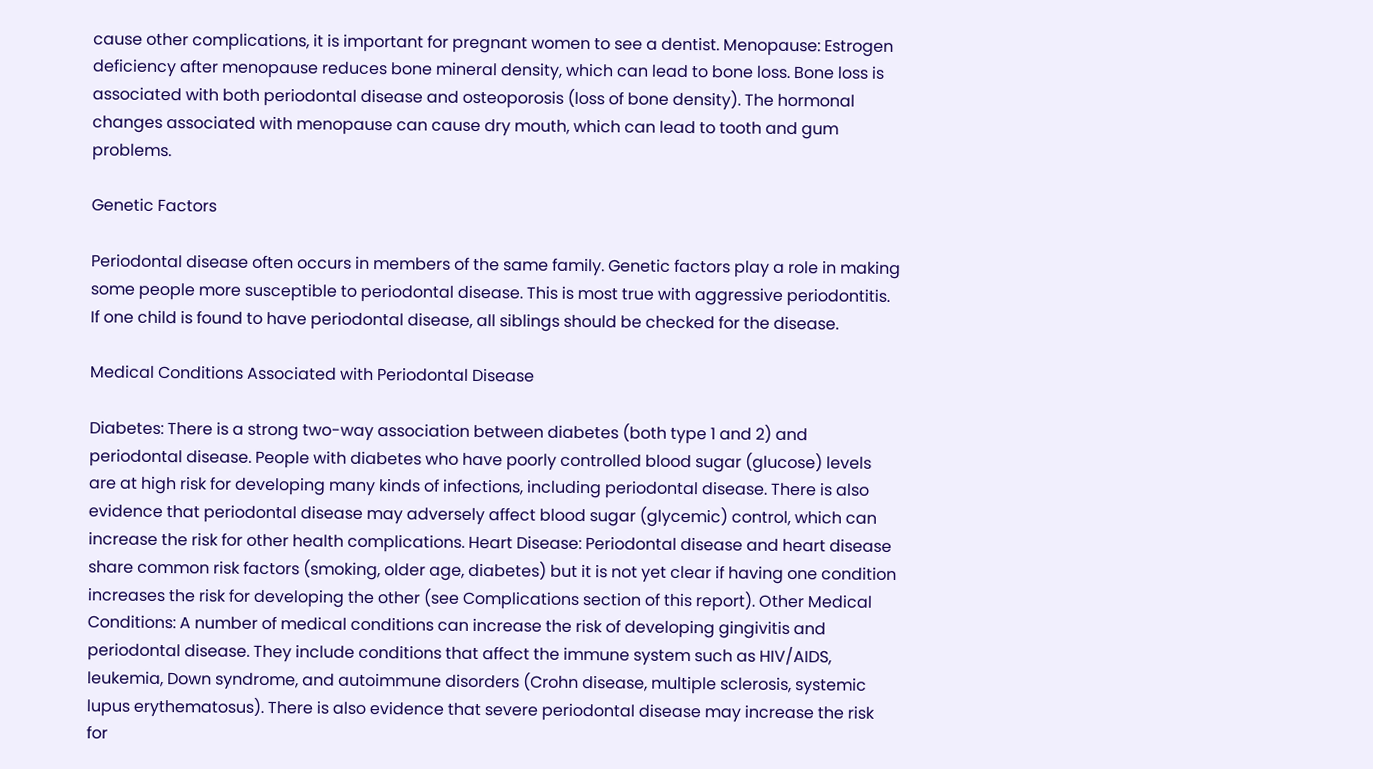cause other complications, it is important for pregnant women to see a dentist. Menopause: Estrogen deficiency after menopause reduces bone mineral density, which can lead to bone loss. Bone loss is associated with both periodontal disease and osteoporosis (loss of bone density). The hormonal changes associated with menopause can cause dry mouth, which can lead to tooth and gum problems.

Genetic Factors

Periodontal disease often occurs in members of the same family. Genetic factors play a role in making some people more susceptible to periodontal disease. This is most true with aggressive periodontitis. If one child is found to have periodontal disease, all siblings should be checked for the disease.

Medical Conditions Associated with Periodontal Disease

Diabetes: There is a strong two-way association between diabetes (both type 1 and 2) and periodontal disease. People with diabetes who have poorly controlled blood sugar (glucose) levels are at high risk for developing many kinds of infections, including periodontal disease. There is also evidence that periodontal disease may adversely affect blood sugar (glycemic) control, which can increase the risk for other health complications. Heart Disease: Periodontal disease and heart disease share common risk factors (smoking, older age, diabetes) but it is not yet clear if having one condition increases the risk for developing the other (see Complications section of this report). Other Medical Conditions: A number of medical conditions can increase the risk of developing gingivitis and periodontal disease. They include conditions that affect the immune system such as HIV/AIDS, leukemia, Down syndrome, and autoimmune disorders (Crohn disease, multiple sclerosis, systemic lupus erythematosus). There is also evidence that severe periodontal disease may increase the risk for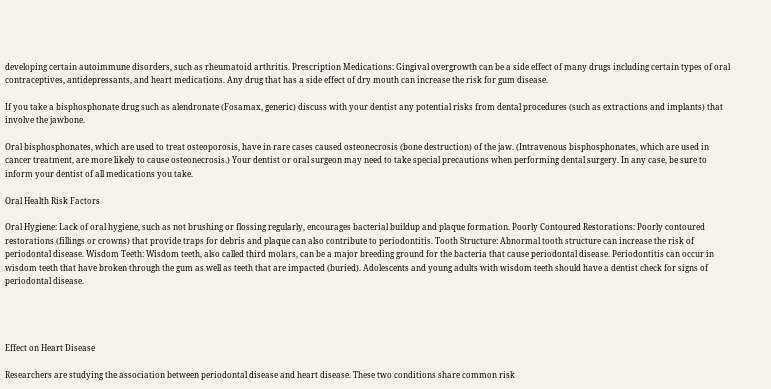developing certain autoimmune disorders, such as rheumatoid arthritis. Prescription Medications: Gingival overgrowth can be a side effect of many drugs including certain types of oral contraceptives, antidepressants, and heart medications. Any drug that has a side effect of dry mouth can increase the risk for gum disease.

If you take a bisphosphonate drug such as alendronate (Fosamax, generic) discuss with your dentist any potential risks from dental procedures (such as extractions and implants) that involve the jawbone.

Oral bisphosphonates, which are used to treat osteoporosis, have in rare cases caused osteonecrosis (bone destruction) of the jaw. (Intravenous bisphosphonates, which are used in cancer treatment, are more likely to cause osteonecrosis.) Your dentist or oral surgeon may need to take special precautions when performing dental surgery. In any case, be sure to inform your dentist of all medications you take.

Oral Health Risk Factors

Oral Hygiene: Lack of oral hygiene, such as not brushing or flossing regularly, encourages bacterial buildup and plaque formation. Poorly Contoured Restorations: Poorly contoured restorations (fillings or crowns) that provide traps for debris and plaque can also contribute to periodontitis. Tooth Structure: Abnormal tooth structure can increase the risk of periodontal disease. Wisdom Teeth: Wisdom teeth, also called third molars, can be a major breeding ground for the bacteria that cause periodontal disease. Periodontitis can occur in wisdom teeth that have broken through the gum as well as teeth that are impacted (buried). Adolescents and young adults with wisdom teeth should have a dentist check for signs of periodontal disease.




Effect on Heart Disease

Researchers are studying the association between periodontal disease and heart disease. These two conditions share common risk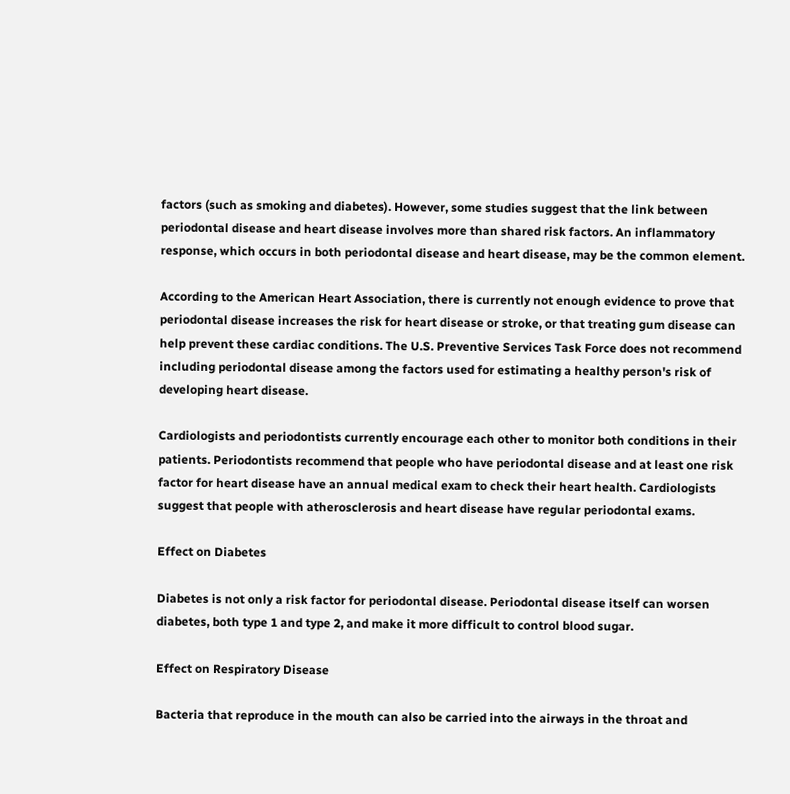factors (such as smoking and diabetes). However, some studies suggest that the link between periodontal disease and heart disease involves more than shared risk factors. An inflammatory response, which occurs in both periodontal disease and heart disease, may be the common element.

According to the American Heart Association, there is currently not enough evidence to prove that periodontal disease increases the risk for heart disease or stroke, or that treating gum disease can help prevent these cardiac conditions. The U.S. Preventive Services Task Force does not recommend including periodontal disease among the factors used for estimating a healthy person's risk of developing heart disease.

Cardiologists and periodontists currently encourage each other to monitor both conditions in their patients. Periodontists recommend that people who have periodontal disease and at least one risk factor for heart disease have an annual medical exam to check their heart health. Cardiologists suggest that people with atherosclerosis and heart disease have regular periodontal exams.

Effect on Diabetes

Diabetes is not only a risk factor for periodontal disease. Periodontal disease itself can worsen diabetes, both type 1 and type 2, and make it more difficult to control blood sugar.

Effect on Respiratory Disease

Bacteria that reproduce in the mouth can also be carried into the airways in the throat and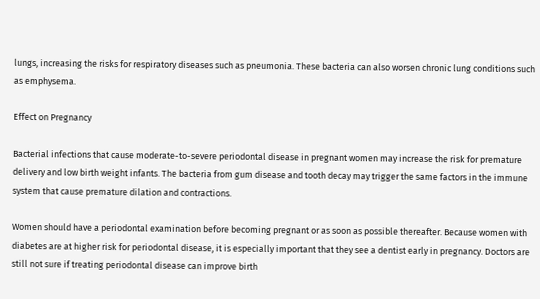lungs, increasing the risks for respiratory diseases such as pneumonia. These bacteria can also worsen chronic lung conditions such as emphysema.

Effect on Pregnancy

Bacterial infections that cause moderate-to-severe periodontal disease in pregnant women may increase the risk for premature delivery and low birth weight infants. The bacteria from gum disease and tooth decay may trigger the same factors in the immune system that cause premature dilation and contractions.

Women should have a periodontal examination before becoming pregnant or as soon as possible thereafter. Because women with diabetes are at higher risk for periodontal disease, it is especially important that they see a dentist early in pregnancy. Doctors are still not sure if treating periodontal disease can improve birth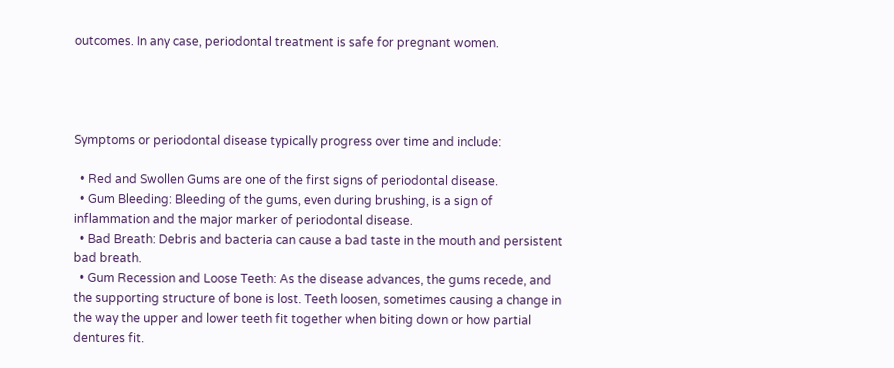outcomes. In any case, periodontal treatment is safe for pregnant women.




Symptoms or periodontal disease typically progress over time and include:

  • Red and Swollen Gums are one of the first signs of periodontal disease.
  • Gum Bleeding: Bleeding of the gums, even during brushing, is a sign of inflammation and the major marker of periodontal disease.
  • Bad Breath: Debris and bacteria can cause a bad taste in the mouth and persistent bad breath.
  • Gum Recession and Loose Teeth: As the disease advances, the gums recede, and the supporting structure of bone is lost. Teeth loosen, sometimes causing a change in the way the upper and lower teeth fit together when biting down or how partial dentures fit.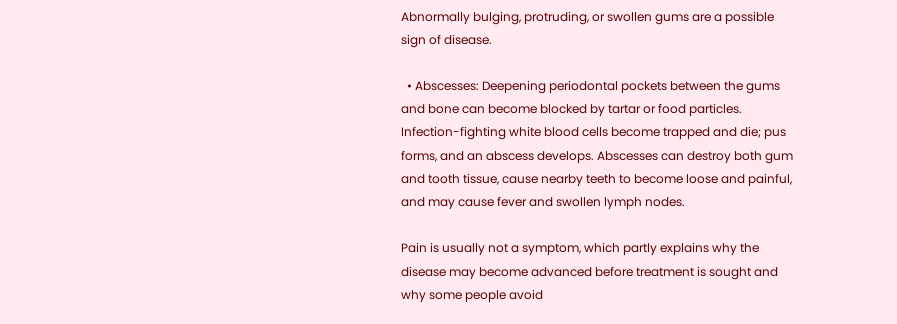Abnormally bulging, protruding, or swollen gums are a possible sign of disease.

  • Abscesses: Deepening periodontal pockets between the gums and bone can become blocked by tartar or food particles. Infection-fighting white blood cells become trapped and die; pus forms, and an abscess develops. Abscesses can destroy both gum and tooth tissue, cause nearby teeth to become loose and painful, and may cause fever and swollen lymph nodes.

Pain is usually not a symptom, which partly explains why the disease may become advanced before treatment is sought and why some people avoid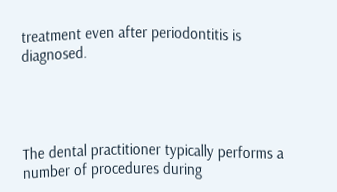treatment even after periodontitis is diagnosed.




The dental practitioner typically performs a number of procedures during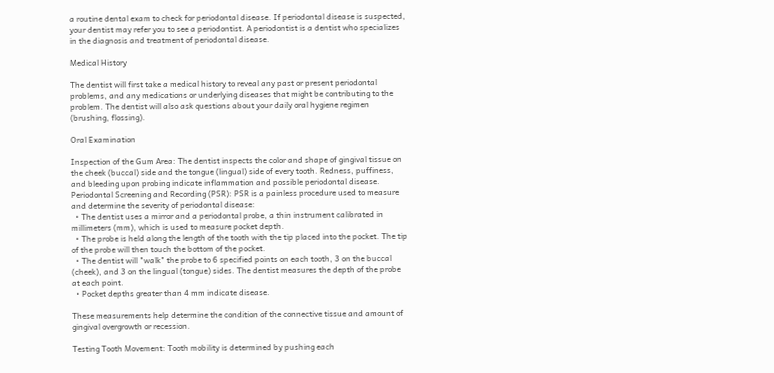a routine dental exam to check for periodontal disease. If periodontal disease is suspected, your dentist may refer you to see a periodontist. A periodontist is a dentist who specializes in the diagnosis and treatment of periodontal disease.

Medical History

The dentist will first take a medical history to reveal any past or present periodontal problems, and any medications or underlying diseases that might be contributing to the problem. The dentist will also ask questions about your daily oral hygiene regimen (brushing, flossing).

Oral Examination

Inspection of the Gum Area: The dentist inspects the color and shape of gingival tissue on the cheek (buccal) side and the tongue (lingual) side of every tooth. Redness, puffiness, and bleeding upon probing indicate inflammation and possible periodontal disease. Periodontal Screening and Recording (PSR): PSR is a painless procedure used to measure and determine the severity of periodontal disease:
  • The dentist uses a mirror and a periodontal probe, a thin instrument calibrated in millimeters (mm), which is used to measure pocket depth.
  • The probe is held along the length of the tooth with the tip placed into the pocket. The tip of the probe will then touch the bottom of the pocket.
  • The dentist will "walk" the probe to 6 specified points on each tooth, 3 on the buccal (cheek), and 3 on the lingual (tongue) sides. The dentist measures the depth of the probe at each point.
  • Pocket depths greater than 4 mm indicate disease.

These measurements help determine the condition of the connective tissue and amount of gingival overgrowth or recession.

Testing Tooth Movement: Tooth mobility is determined by pushing each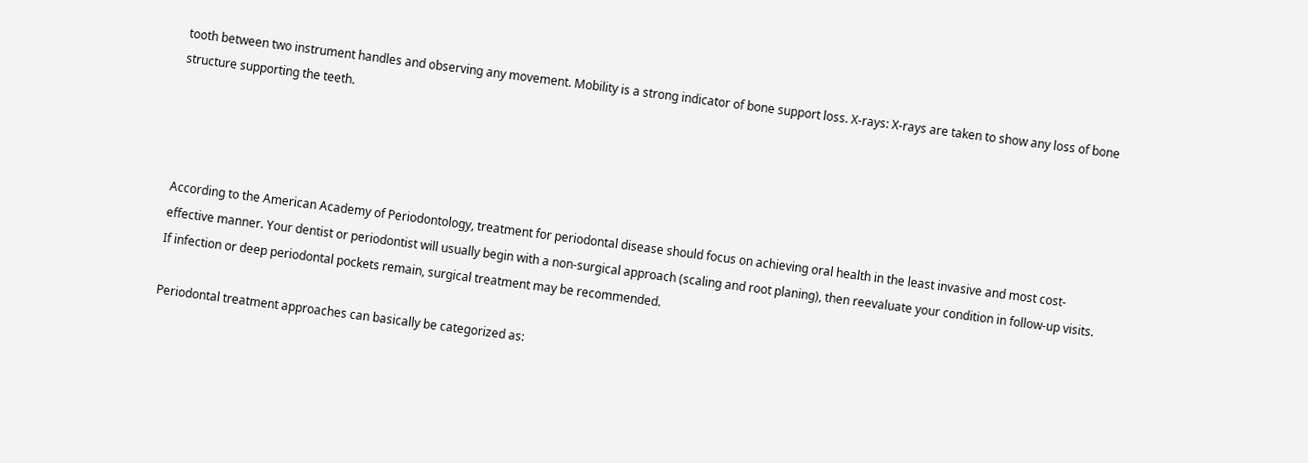tooth between two instrument handles and observing any movement. Mobility is a strong indicator of bone support loss. X-rays: X-rays are taken to show any loss of bone structure supporting the teeth.




According to the American Academy of Periodontology, treatment for periodontal disease should focus on achieving oral health in the least invasive and most cost-effective manner. Your dentist or periodontist will usually begin with a non-surgical approach (scaling and root planing), then reevaluate your condition in follow-up visits. If infection or deep periodontal pockets remain, surgical treatment may be recommended.

Periodontal treatment approaches can basically be categorized as: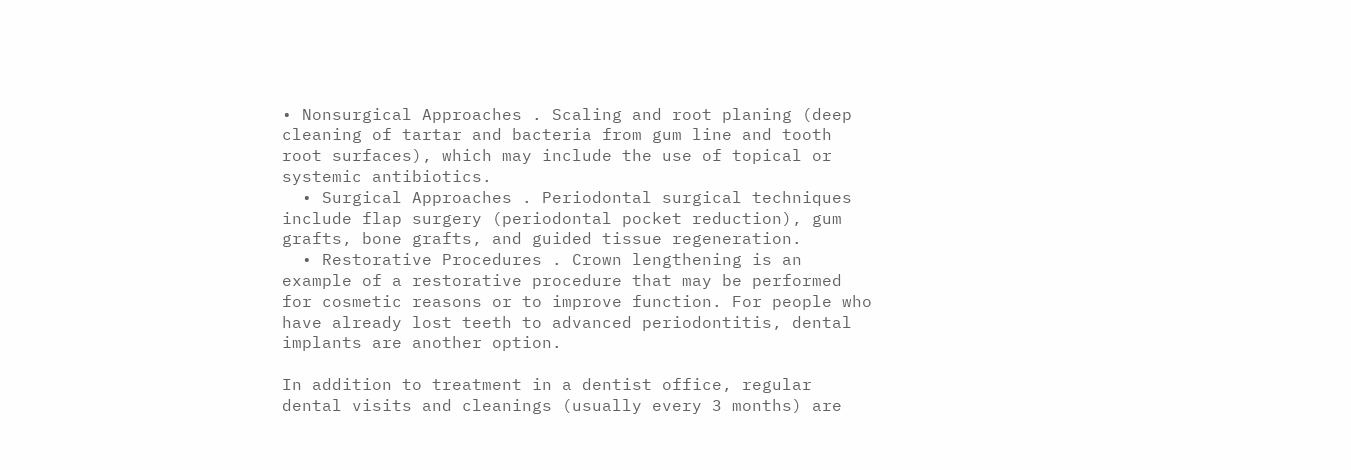• Nonsurgical Approaches . Scaling and root planing (deep cleaning of tartar and bacteria from gum line and tooth root surfaces), which may include the use of topical or systemic antibiotics.
  • Surgical Approaches . Periodontal surgical techniques include flap surgery (periodontal pocket reduction), gum grafts, bone grafts, and guided tissue regeneration.
  • Restorative Procedures . Crown lengthening is an example of a restorative procedure that may be performed for cosmetic reasons or to improve function. For people who have already lost teeth to advanced periodontitis, dental implants are another option.

In addition to treatment in a dentist office, regular dental visits and cleanings (usually every 3 months) are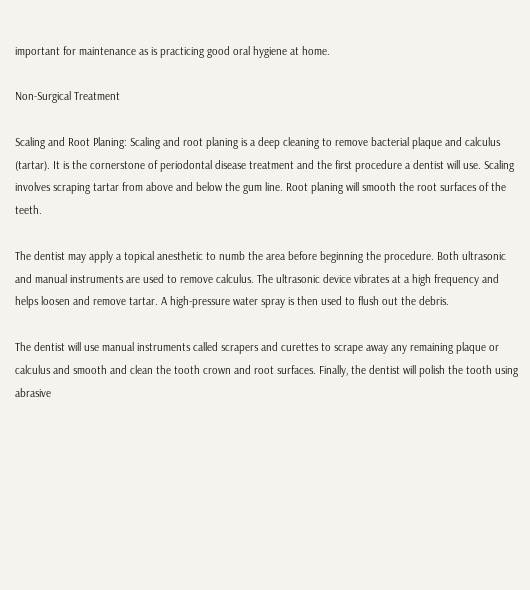important for maintenance as is practicing good oral hygiene at home.

Non-Surgical Treatment

Scaling and Root Planing: Scaling and root planing is a deep cleaning to remove bacterial plaque and calculus (tartar). It is the cornerstone of periodontal disease treatment and the first procedure a dentist will use. Scaling involves scraping tartar from above and below the gum line. Root planing will smooth the root surfaces of the teeth.

The dentist may apply a topical anesthetic to numb the area before beginning the procedure. Both ultrasonic and manual instruments are used to remove calculus. The ultrasonic device vibrates at a high frequency and helps loosen and remove tartar. A high-pressure water spray is then used to flush out the debris.

The dentist will use manual instruments called scrapers and curettes to scrape away any remaining plaque or calculus and smooth and clean the tooth crown and root surfaces. Finally, the dentist will polish the tooth using abrasive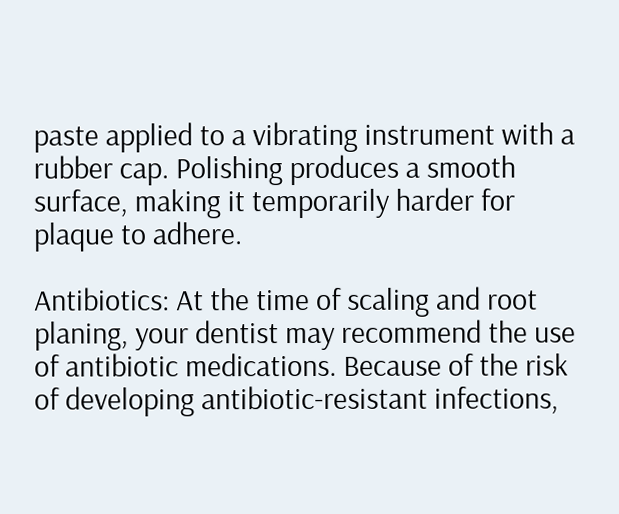paste applied to a vibrating instrument with a rubber cap. Polishing produces a smooth surface, making it temporarily harder for plaque to adhere.

Antibiotics: At the time of scaling and root planing, your dentist may recommend the use of antibiotic medications. Because of the risk of developing antibiotic-resistant infections,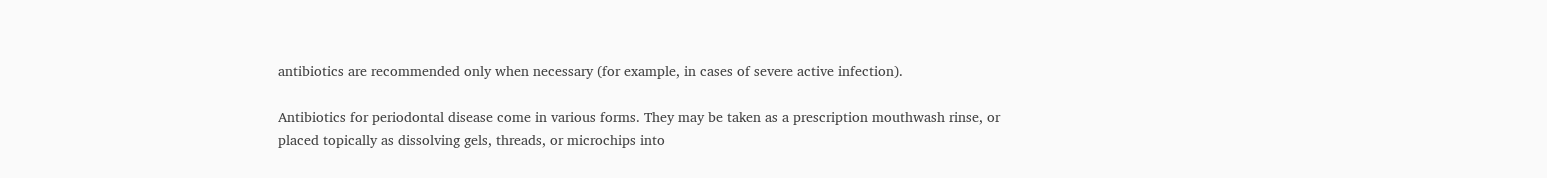antibiotics are recommended only when necessary (for example, in cases of severe active infection).

Antibiotics for periodontal disease come in various forms. They may be taken as a prescription mouthwash rinse, or placed topically as dissolving gels, threads, or microchips into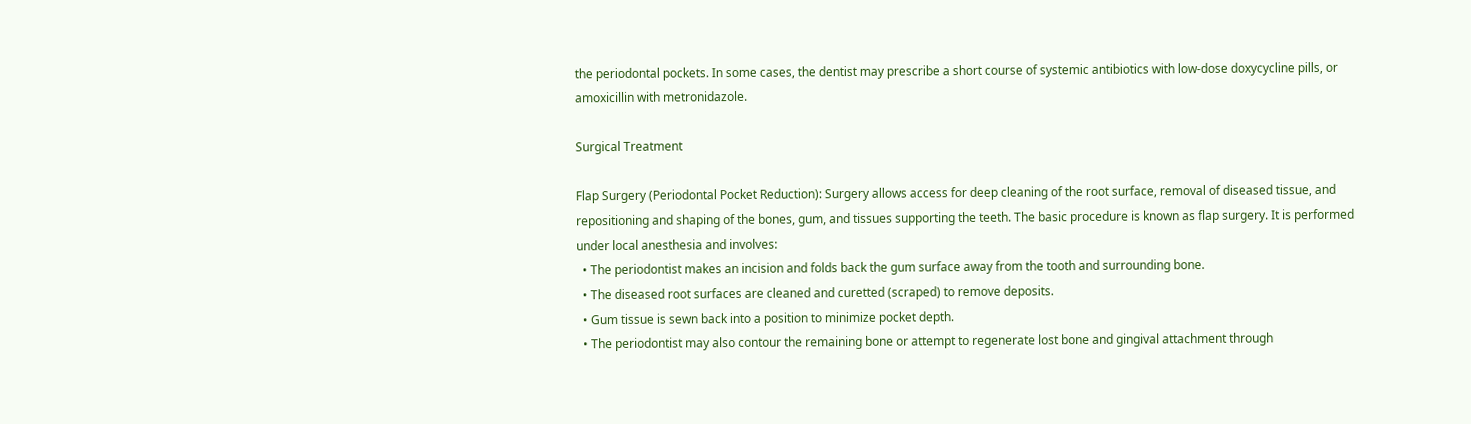the periodontal pockets. In some cases, the dentist may prescribe a short course of systemic antibiotics with low-dose doxycycline pills, or amoxicillin with metronidazole.

Surgical Treatment

Flap Surgery (Periodontal Pocket Reduction): Surgery allows access for deep cleaning of the root surface, removal of diseased tissue, and repositioning and shaping of the bones, gum, and tissues supporting the teeth. The basic procedure is known as flap surgery. It is performed under local anesthesia and involves:
  • The periodontist makes an incision and folds back the gum surface away from the tooth and surrounding bone.
  • The diseased root surfaces are cleaned and curetted (scraped) to remove deposits.
  • Gum tissue is sewn back into a position to minimize pocket depth.
  • The periodontist may also contour the remaining bone or attempt to regenerate lost bone and gingival attachment through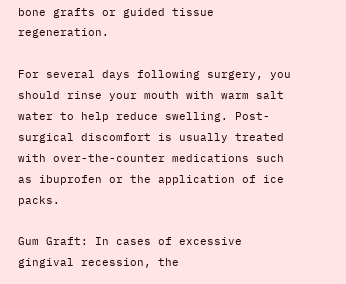bone grafts or guided tissue regeneration.

For several days following surgery, you should rinse your mouth with warm salt water to help reduce swelling. Post-surgical discomfort is usually treated with over-the-counter medications such as ibuprofen or the application of ice packs.

Gum Graft: In cases of excessive gingival recession, the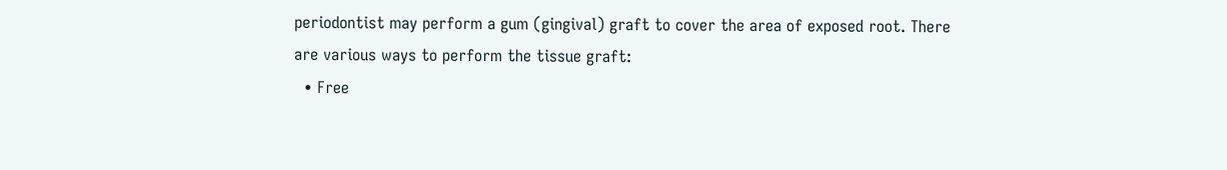periodontist may perform a gum (gingival) graft to cover the area of exposed root. There are various ways to perform the tissue graft:
  • Free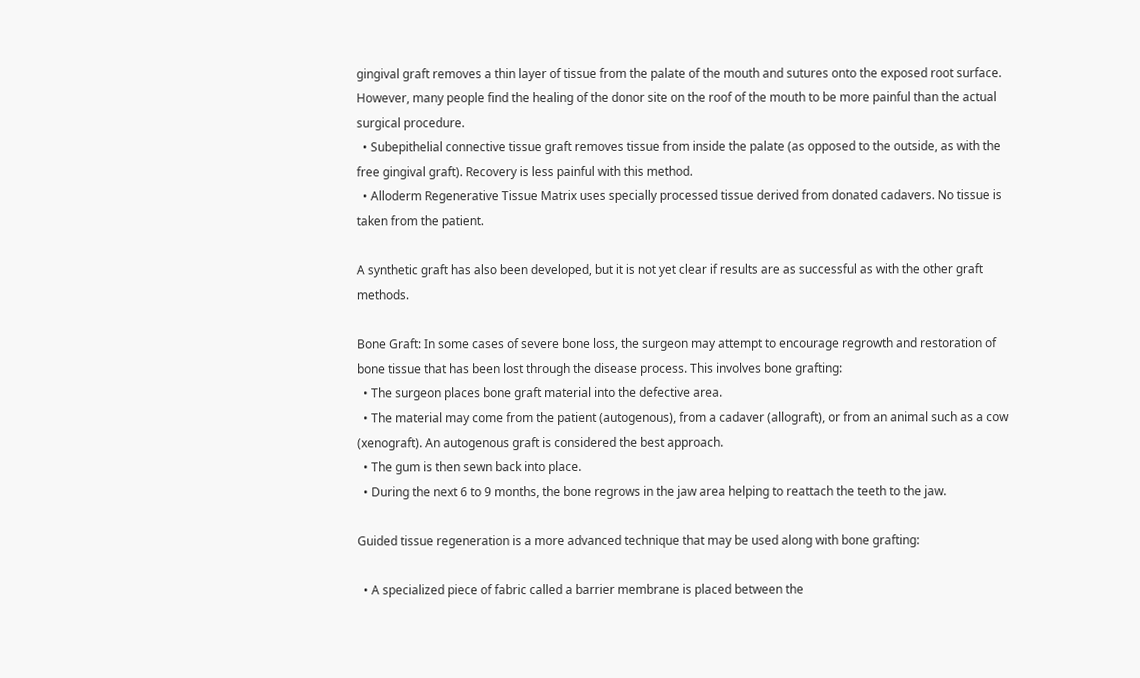gingival graft removes a thin layer of tissue from the palate of the mouth and sutures onto the exposed root surface. However, many people find the healing of the donor site on the roof of the mouth to be more painful than the actual surgical procedure.
  • Subepithelial connective tissue graft removes tissue from inside the palate (as opposed to the outside, as with the free gingival graft). Recovery is less painful with this method.
  • Alloderm Regenerative Tissue Matrix uses specially processed tissue derived from donated cadavers. No tissue is taken from the patient.

A synthetic graft has also been developed, but it is not yet clear if results are as successful as with the other graft methods.

Bone Graft: In some cases of severe bone loss, the surgeon may attempt to encourage regrowth and restoration of bone tissue that has been lost through the disease process. This involves bone grafting:
  • The surgeon places bone graft material into the defective area.
  • The material may come from the patient (autogenous), from a cadaver (allograft), or from an animal such as a cow (xenograft). An autogenous graft is considered the best approach.
  • The gum is then sewn back into place.
  • During the next 6 to 9 months, the bone regrows in the jaw area helping to reattach the teeth to the jaw.

Guided tissue regeneration is a more advanced technique that may be used along with bone grafting:

  • A specialized piece of fabric called a barrier membrane is placed between the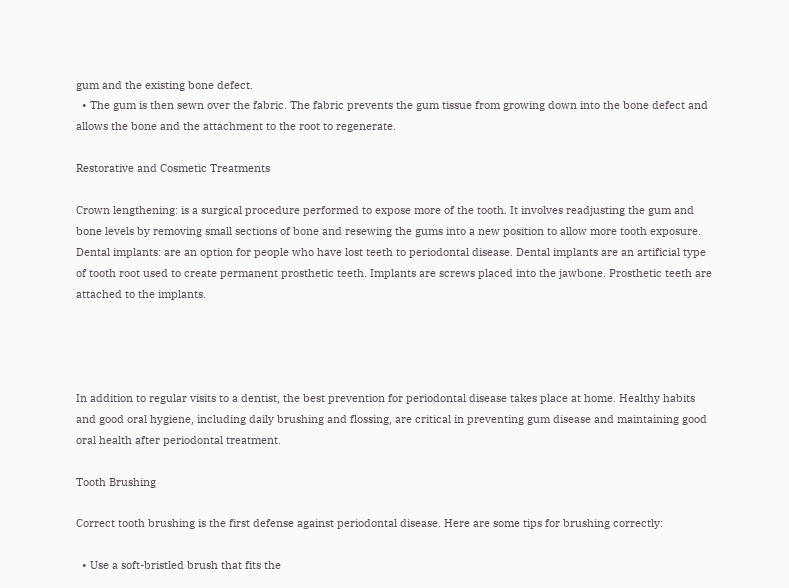gum and the existing bone defect.
  • The gum is then sewn over the fabric. The fabric prevents the gum tissue from growing down into the bone defect and allows the bone and the attachment to the root to regenerate.

Restorative and Cosmetic Treatments

Crown lengthening: is a surgical procedure performed to expose more of the tooth. It involves readjusting the gum and bone levels by removing small sections of bone and resewing the gums into a new position to allow more tooth exposure. Dental implants: are an option for people who have lost teeth to periodontal disease. Dental implants are an artificial type of tooth root used to create permanent prosthetic teeth. Implants are screws placed into the jawbone. Prosthetic teeth are attached to the implants.




In addition to regular visits to a dentist, the best prevention for periodontal disease takes place at home. Healthy habits and good oral hygiene, including daily brushing and flossing, are critical in preventing gum disease and maintaining good oral health after periodontal treatment.

Tooth Brushing

Correct tooth brushing is the first defense against periodontal disease. Here are some tips for brushing correctly:

  • Use a soft-bristled brush that fits the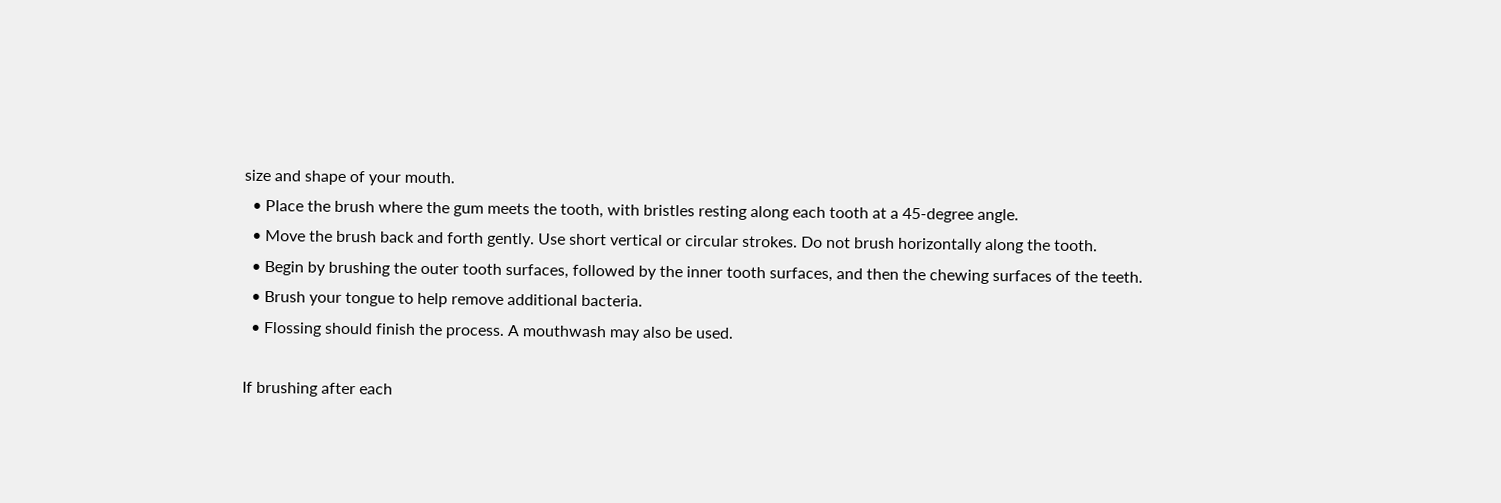size and shape of your mouth.
  • Place the brush where the gum meets the tooth, with bristles resting along each tooth at a 45-degree angle.
  • Move the brush back and forth gently. Use short vertical or circular strokes. Do not brush horizontally along the tooth.
  • Begin by brushing the outer tooth surfaces, followed by the inner tooth surfaces, and then the chewing surfaces of the teeth.
  • Brush your tongue to help remove additional bacteria.
  • Flossing should finish the process. A mouthwash may also be used.

If brushing after each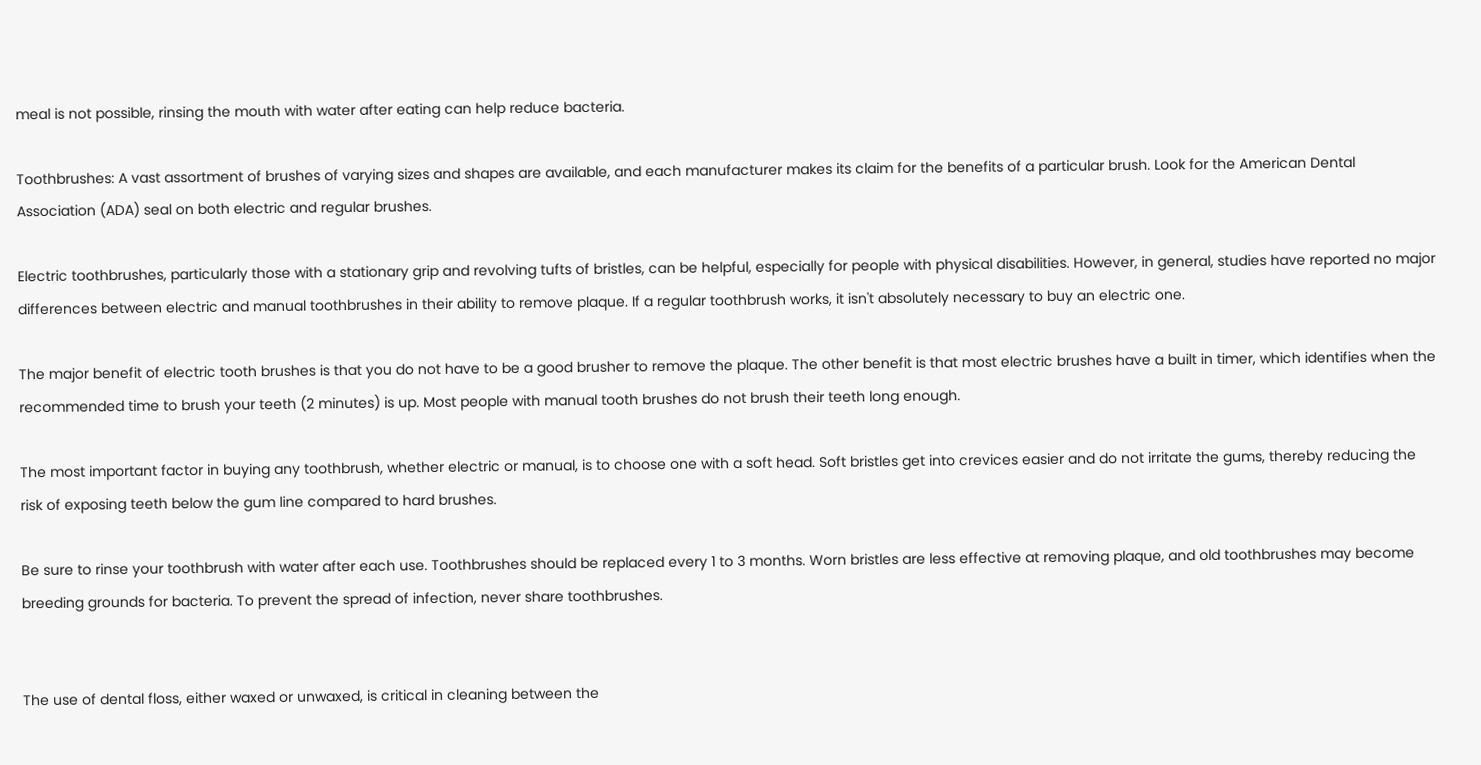meal is not possible, rinsing the mouth with water after eating can help reduce bacteria.

Toothbrushes: A vast assortment of brushes of varying sizes and shapes are available, and each manufacturer makes its claim for the benefits of a particular brush. Look for the American Dental Association (ADA) seal on both electric and regular brushes.

Electric toothbrushes, particularly those with a stationary grip and revolving tufts of bristles, can be helpful, especially for people with physical disabilities. However, in general, studies have reported no major differences between electric and manual toothbrushes in their ability to remove plaque. If a regular toothbrush works, it isn't absolutely necessary to buy an electric one.

The major benefit of electric tooth brushes is that you do not have to be a good brusher to remove the plaque. The other benefit is that most electric brushes have a built in timer, which identifies when the recommended time to brush your teeth (2 minutes) is up. Most people with manual tooth brushes do not brush their teeth long enough.

The most important factor in buying any toothbrush, whether electric or manual, is to choose one with a soft head. Soft bristles get into crevices easier and do not irritate the gums, thereby reducing the risk of exposing teeth below the gum line compared to hard brushes.

Be sure to rinse your toothbrush with water after each use. Toothbrushes should be replaced every 1 to 3 months. Worn bristles are less effective at removing plaque, and old toothbrushes may become breeding grounds for bacteria. To prevent the spread of infection, never share toothbrushes.


The use of dental floss, either waxed or unwaxed, is critical in cleaning between the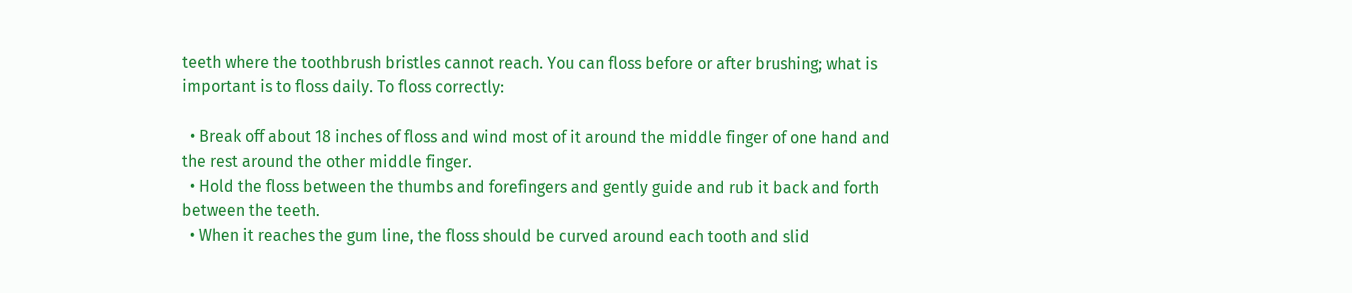teeth where the toothbrush bristles cannot reach. You can floss before or after brushing; what is important is to floss daily. To floss correctly:

  • Break off about 18 inches of floss and wind most of it around the middle finger of one hand and the rest around the other middle finger.
  • Hold the floss between the thumbs and forefingers and gently guide and rub it back and forth between the teeth.
  • When it reaches the gum line, the floss should be curved around each tooth and slid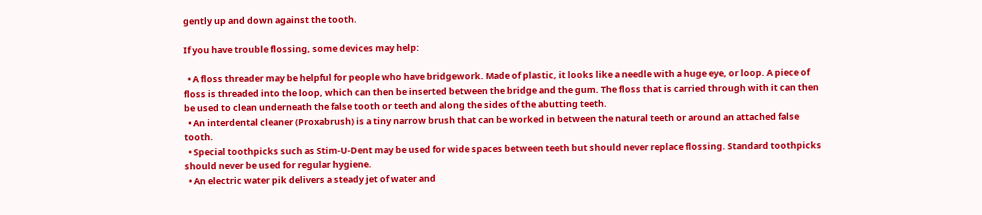gently up and down against the tooth.

If you have trouble flossing, some devices may help:

  • A floss threader may be helpful for people who have bridgework. Made of plastic, it looks like a needle with a huge eye, or loop. A piece of floss is threaded into the loop, which can then be inserted between the bridge and the gum. The floss that is carried through with it can then be used to clean underneath the false tooth or teeth and along the sides of the abutting teeth.
  • An interdental cleaner (Proxabrush) is a tiny narrow brush that can be worked in between the natural teeth or around an attached false tooth.
  • Special toothpicks such as Stim-U-Dent may be used for wide spaces between teeth but should never replace flossing. Standard toothpicks should never be used for regular hygiene.
  • An electric water pik delivers a steady jet of water and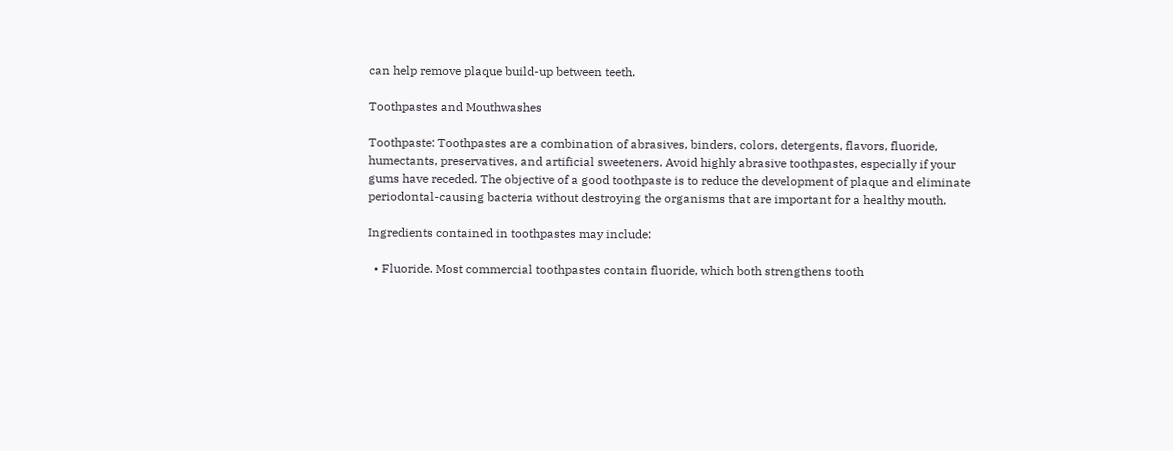can help remove plaque build-up between teeth.

Toothpastes and Mouthwashes

Toothpaste: Toothpastes are a combination of abrasives, binders, colors, detergents, flavors, fluoride, humectants, preservatives, and artificial sweeteners. Avoid highly abrasive toothpastes, especially if your gums have receded. The objective of a good toothpaste is to reduce the development of plaque and eliminate periodontal-causing bacteria without destroying the organisms that are important for a healthy mouth.

Ingredients contained in toothpastes may include:

  • Fluoride. Most commercial toothpastes contain fluoride, which both strengthens tooth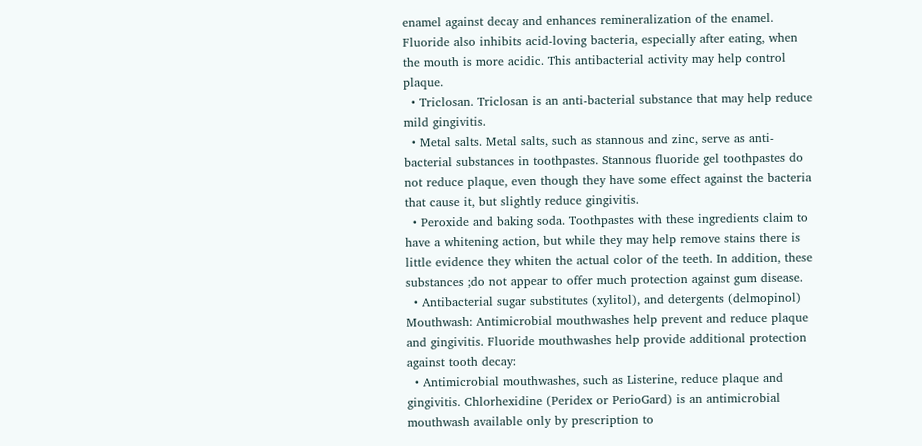enamel against decay and enhances remineralization of the enamel. Fluoride also inhibits acid-loving bacteria, especially after eating, when the mouth is more acidic. This antibacterial activity may help control plaque.
  • Triclosan. Triclosan is an anti-bacterial substance that may help reduce mild gingivitis.
  • Metal salts. Metal salts, such as stannous and zinc, serve as anti-bacterial substances in toothpastes. Stannous fluoride gel toothpastes do not reduce plaque, even though they have some effect against the bacteria that cause it, but slightly reduce gingivitis.
  • Peroxide and baking soda. Toothpastes with these ingredients claim to have a whitening action, but while they may help remove stains there is little evidence they whiten the actual color of the teeth. In addition, these substances ;do not appear to offer much protection against gum disease.
  • Antibacterial sugar substitutes (xylitol), and detergents (delmopinol)
Mouthwash: Antimicrobial mouthwashes help prevent and reduce plaque and gingivitis. Fluoride mouthwashes help provide additional protection against tooth decay:
  • Antimicrobial mouthwashes, such as Listerine, reduce plaque and gingivitis. Chlorhexidine (Peridex or PerioGard) is an antimicrobial mouthwash available only by prescription to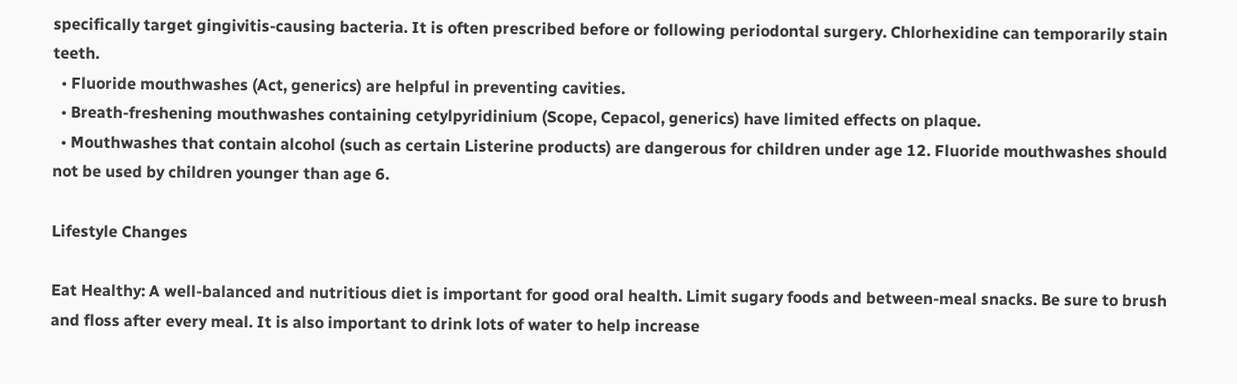specifically target gingivitis-causing bacteria. It is often prescribed before or following periodontal surgery. Chlorhexidine can temporarily stain teeth.
  • Fluoride mouthwashes (Act, generics) are helpful in preventing cavities.
  • Breath-freshening mouthwashes containing cetylpyridinium (Scope, Cepacol, generics) have limited effects on plaque.
  • Mouthwashes that contain alcohol (such as certain Listerine products) are dangerous for children under age 12. Fluoride mouthwashes should not be used by children younger than age 6.

Lifestyle Changes

Eat Healthy: A well-balanced and nutritious diet is important for good oral health. Limit sugary foods and between-meal snacks. Be sure to brush and floss after every meal. It is also important to drink lots of water to help increase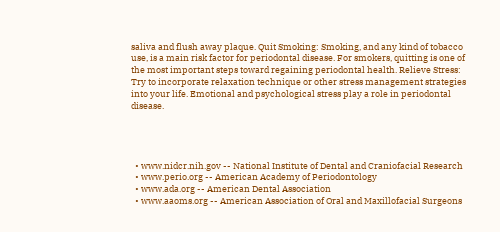saliva and flush away plaque. Quit Smoking: Smoking, and any kind of tobacco use, is a main risk factor for periodontal disease. For smokers, quitting is one of the most important steps toward regaining periodontal health. Relieve Stress: Try to incorporate relaxation technique or other stress management strategies into your life. Emotional and psychological stress play a role in periodontal disease.




  • www.nidcr.nih.gov -- National Institute of Dental and Craniofacial Research
  • www.perio.org -- American Academy of Periodontology
  • www.ada.org -- American Dental Association
  • www.aaoms.org -- American Association of Oral and Maxillofacial Surgeons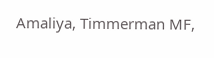Amaliya, Timmerman MF,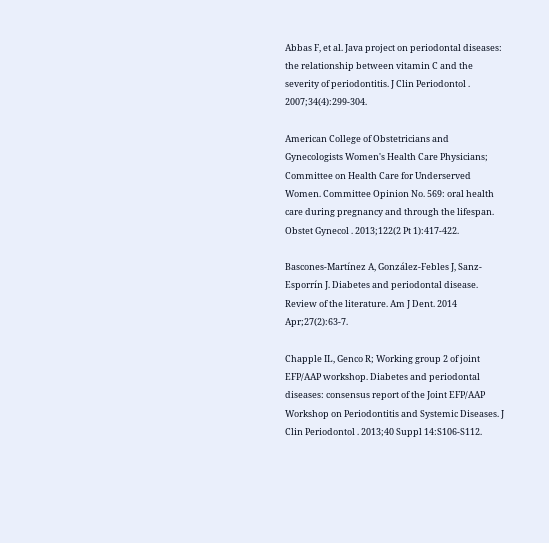Abbas F, et al. Java project on periodontal diseases: the relationship between vitamin C and the severity of periodontitis. J Clin Periodontol . 2007;34(4):299-304.

American College of Obstetricians and Gynecologists Women's Health Care Physicians; Committee on Health Care for Underserved Women. Committee Opinion No. 569: oral health care during pregnancy and through the lifespan. Obstet Gynecol . 2013;122(2 Pt 1):417-422.

Bascones-Martínez A, González-Febles J, Sanz-Esporrín J. Diabetes and periodontal disease. Review of the literature. Am J Dent. 2014 Apr;27(2):63-7.

Chapple IL, Genco R; Working group 2 of joint EFP/AAP workshop. Diabetes and periodontal diseases: consensus report of the Joint EFP/AAP Workshop on Periodontitis and Systemic Diseases. J Clin Periodontol . 2013;40 Suppl 14:S106-S112.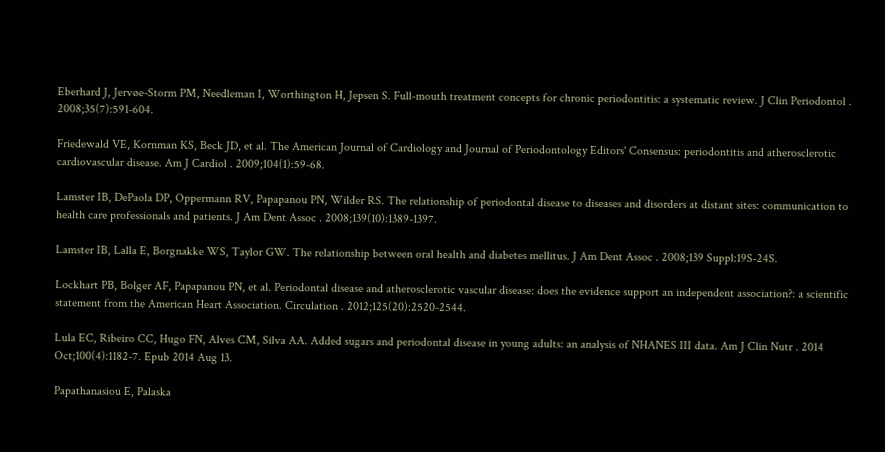Eberhard J, Jervøe-Storm PM, Needleman I, Worthington H, Jepsen S. Full-mouth treatment concepts for chronic periodontitis: a systematic review. J Clin Periodontol . 2008;35(7):591-604.

Friedewald VE, Kornman KS, Beck JD, et al. The American Journal of Cardiology and Journal of Periodontology Editors' Consensus: periodontitis and atherosclerotic cardiovascular disease. Am J Cardiol . 2009;104(1):59-68.

Lamster IB, DePaola DP, Oppermann RV, Papapanou PN, Wilder RS. The relationship of periodontal disease to diseases and disorders at distant sites: communication to health care professionals and patients. J Am Dent Assoc . 2008;139(10):1389-1397.

Lamster IB, Lalla E, Borgnakke WS, Taylor GW. The relationship between oral health and diabetes mellitus. J Am Dent Assoc . 2008;139 Suppl:19S-24S.

Lockhart PB, Bolger AF, Papapanou PN, et al. Periodontal disease and atherosclerotic vascular disease: does the evidence support an independent association?: a scientific statement from the American Heart Association. Circulation . 2012;125(20):2520-2544.

Lula EC, Ribeiro CC, Hugo FN, Alves CM, Silva AA. Added sugars and periodontal disease in young adults: an analysis of NHANES III data. Am J Clin Nutr . 2014 Oct;100(4):1182-7. Epub 2014 Aug 13.

Papathanasiou E, Palaska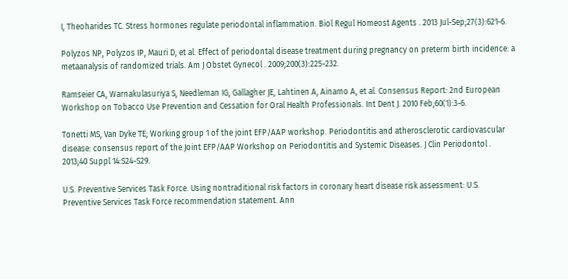I, Theoharides TC. Stress hormones regulate periodontal inflammation. Biol Regul Homeost Agents . 2013 Jul-Sep;27(3):621-6.

Polyzos NP, Polyzos IP, Mauri D, et al. Effect of periodontal disease treatment during pregnancy on preterm birth incidence: a metaanalysis of randomized trials. Am J Obstet Gynecol . 2009;200(3):225-232.

Ramseier CA, Warnakulasuriya S, Needleman IG, Gallagher JE, Lahtinen A, Ainamo A, et al. Consensus Report: 2nd European Workshop on Tobacco Use Prevention and Cessation for Oral Health Professionals. Int Dent J. 2010 Feb;60(1):3-6.

Tonetti MS, Van Dyke TE; Working group 1 of the joint EFP/AAP workshop. Periodontitis and atherosclerotic cardiovascular disease: consensus report of the Joint EFP/AAP Workshop on Periodontitis and Systemic Diseases. J Clin Periodontol . 2013;40 Suppl 14:S24-S29.

U.S. Preventive Services Task Force. Using nontraditional risk factors in coronary heart disease risk assessment: U.S. Preventive Services Task Force recommendation statement. Ann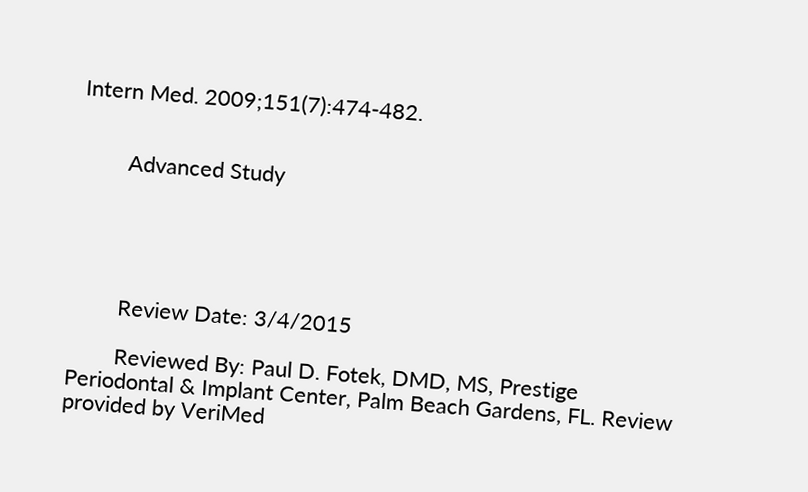Intern Med. 2009;151(7):474-482.


        Advanced Study





        Review Date: 3/4/2015

        Reviewed By: Paul D. Fotek, DMD, MS, Prestige Periodontal & Implant Center, Palm Beach Gardens, FL. Review provided by VeriMed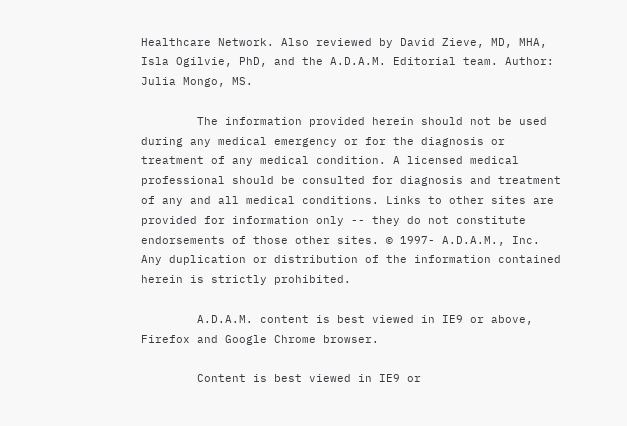Healthcare Network. Also reviewed by David Zieve, MD, MHA, Isla Ogilvie, PhD, and the A.D.A.M. Editorial team. Author: Julia Mongo, MS.

        The information provided herein should not be used during any medical emergency or for the diagnosis or treatment of any medical condition. A licensed medical professional should be consulted for diagnosis and treatment of any and all medical conditions. Links to other sites are provided for information only -- they do not constitute endorsements of those other sites. © 1997- A.D.A.M., Inc. Any duplication or distribution of the information contained herein is strictly prohibited.

        A.D.A.M. content is best viewed in IE9 or above, Firefox and Google Chrome browser.

        Content is best viewed in IE9 or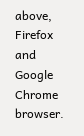above, Firefox and Google Chrome browser.